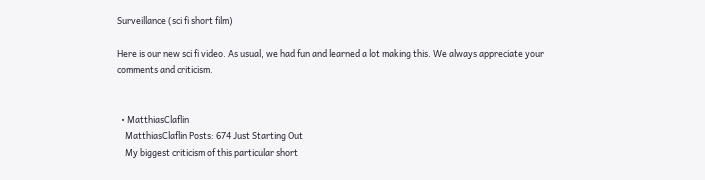Surveillance (sci fi short film)

Here is our new sci fi video. As usual, we had fun and learned a lot making this. We always appreciate your comments and criticism.


  • MatthiasClaflin
    MatthiasClaflin Posts: 674 Just Starting Out
    My biggest criticism of this particular short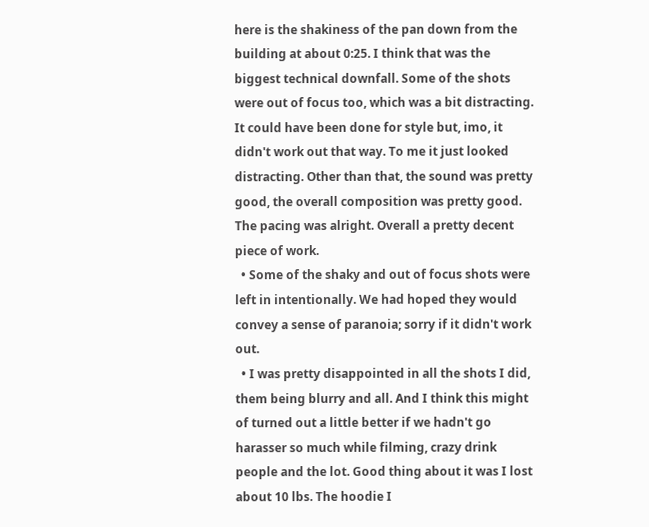here is the shakiness of the pan down from the building at about 0:25. I think that was the biggest technical downfall. Some of the shots were out of focus too, which was a bit distracting. It could have been done for style but, imo, it didn't work out that way. To me it just looked distracting. Other than that, the sound was pretty good, the overall composition was pretty good. The pacing was alright. Overall a pretty decent piece of work.
  • Some of the shaky and out of focus shots were left in intentionally. We had hoped they would convey a sense of paranoia; sorry if it didn't work out.
  • I was pretty disappointed in all the shots I did, them being blurry and all. And I think this might of turned out a little better if we hadn't go harasser so much while filming, crazy drink people and the lot. Good thing about it was I lost about 10 lbs. The hoodie I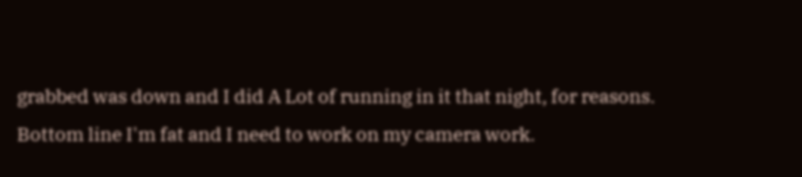grabbed was down and I did A Lot of running in it that night, for reasons. Bottom line I'm fat and I need to work on my camera work.